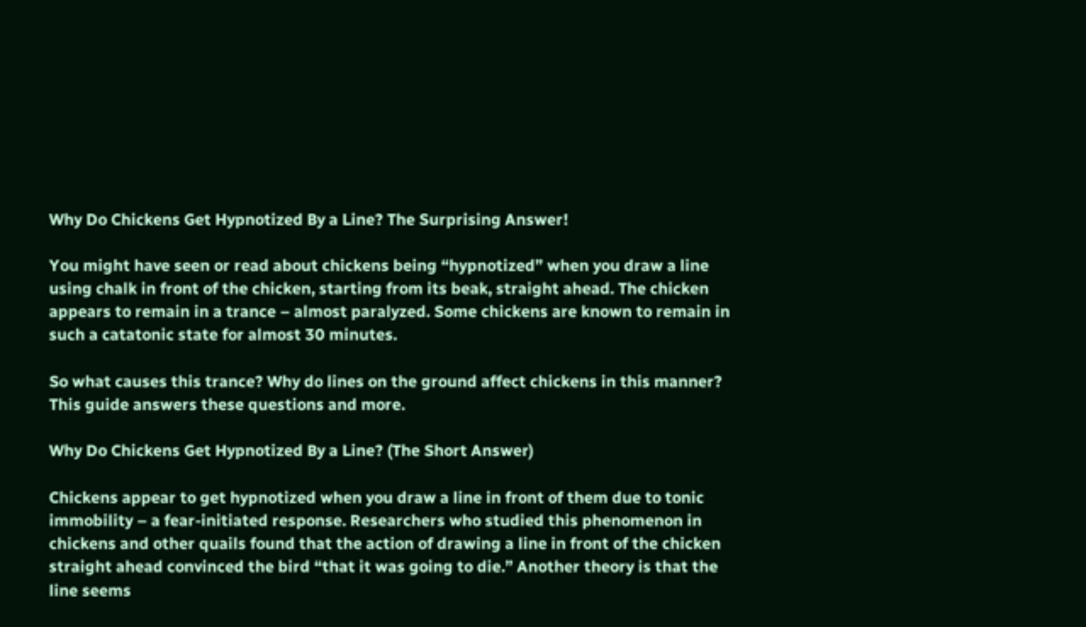Why Do Chickens Get Hypnotized By a Line? The Surprising Answer!

You might have seen or read about chickens being “hypnotized” when you draw a line using chalk in front of the chicken, starting from its beak, straight ahead. The chicken appears to remain in a trance – almost paralyzed. Some chickens are known to remain in such a catatonic state for almost 30 minutes.

So what causes this trance? Why do lines on the ground affect chickens in this manner? This guide answers these questions and more.

Why Do Chickens Get Hypnotized By a Line? (The Short Answer)

Chickens appear to get hypnotized when you draw a line in front of them due to tonic immobility – a fear-initiated response. Researchers who studied this phenomenon in chickens and other quails found that the action of drawing a line in front of the chicken straight ahead convinced the bird “that it was going to die.” Another theory is that the line seems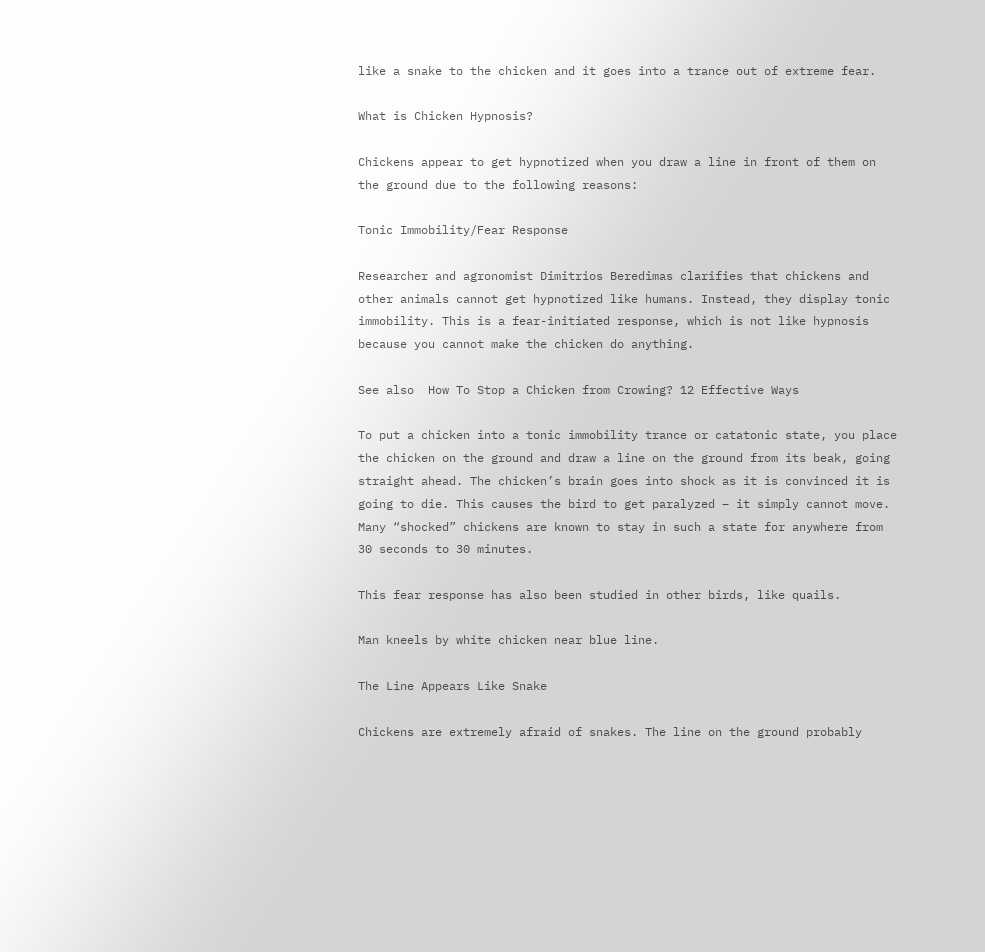like a snake to the chicken and it goes into a trance out of extreme fear.

What is Chicken Hypnosis?

Chickens appear to get hypnotized when you draw a line in front of them on the ground due to the following reasons:

Tonic Immobility/Fear Response

Researcher and agronomist Dimitrios Beredimas clarifies that chickens and other animals cannot get hypnotized like humans. Instead, they display tonic immobility. This is a fear-initiated response, which is not like hypnosis because you cannot make the chicken do anything.

See also  How To Stop a Chicken from Crowing? 12 Effective Ways

To put a chicken into a tonic immobility trance or catatonic state, you place the chicken on the ground and draw a line on the ground from its beak, going straight ahead. The chicken’s brain goes into shock as it is convinced it is going to die. This causes the bird to get paralyzed – it simply cannot move. Many “shocked” chickens are known to stay in such a state for anywhere from 30 seconds to 30 minutes.

This fear response has also been studied in other birds, like quails.

Man kneels by white chicken near blue line.

The Line Appears Like Snake

Chickens are extremely afraid of snakes. The line on the ground probably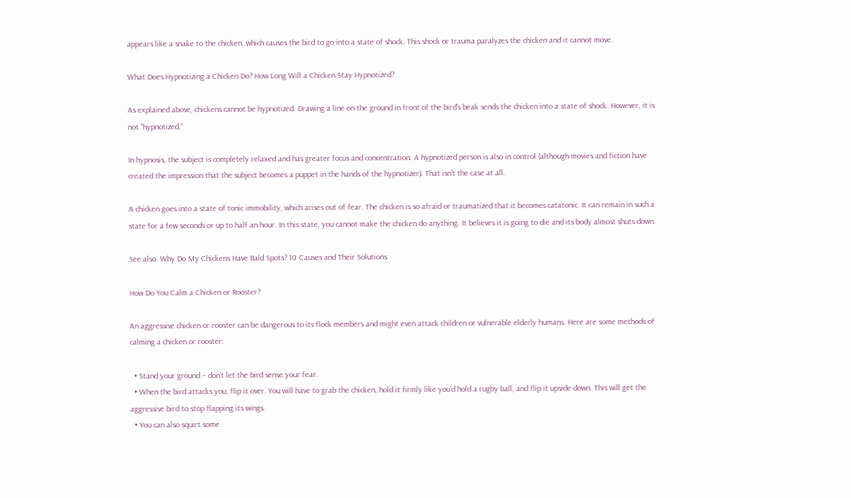appears like a snake to the chicken, which causes the bird to go into a state of shock. This shock or trauma paralyzes the chicken and it cannot move.

What Does Hypnotizing a Chicken Do? How Long Will a Chicken Stay Hypnotized?

As explained above, chickens cannot be hypnotized. Drawing a line on the ground in front of the bird’s beak sends the chicken into a state of shock. However, it is not “hypnotized.”

In hypnosis, the subject is completely relaxed and has greater focus and concentration. A hypnotized person is also in control (although movies and fiction have created the impression that the subject becomes a puppet in the hands of the hypnotizer). That isn’t the case at all.

A chicken goes into a state of tonic immobility, which arises out of fear. The chicken is so afraid or traumatized that it becomes catatonic. It can remain in such a state for a few seconds or up to half an hour. In this state, you cannot make the chicken do anything. It believes it is going to die and its body almost shuts down.

See also  Why Do My Chickens Have Bald Spots? 10 Causes and Their Solutions

How Do You Calm a Chicken or Rooster?

An aggressive chicken or rooster can be dangerous to its flock members and might even attack children or vulnerable elderly humans. Here are some methods of calming a chicken or rooster:

  • Stand your ground – don’t let the bird sense your fear.
  • When the bird attacks you, flip it over. You will have to grab the chicken, hold it firmly like you’d hold a rugby ball, and flip it upside down. This will get the aggressive bird to stop flapping its wings.
  • You can also squirt some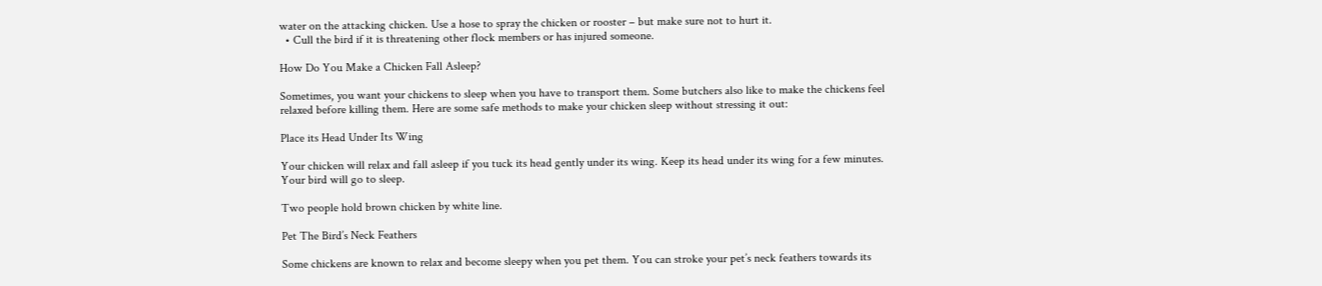water on the attacking chicken. Use a hose to spray the chicken or rooster – but make sure not to hurt it.
  • Cull the bird if it is threatening other flock members or has injured someone.

How Do You Make a Chicken Fall Asleep?

Sometimes, you want your chickens to sleep when you have to transport them. Some butchers also like to make the chickens feel relaxed before killing them. Here are some safe methods to make your chicken sleep without stressing it out:

Place its Head Under Its Wing

Your chicken will relax and fall asleep if you tuck its head gently under its wing. Keep its head under its wing for a few minutes. Your bird will go to sleep.

Two people hold brown chicken by white line.

Pet The Bird’s Neck Feathers

Some chickens are known to relax and become sleepy when you pet them. You can stroke your pet’s neck feathers towards its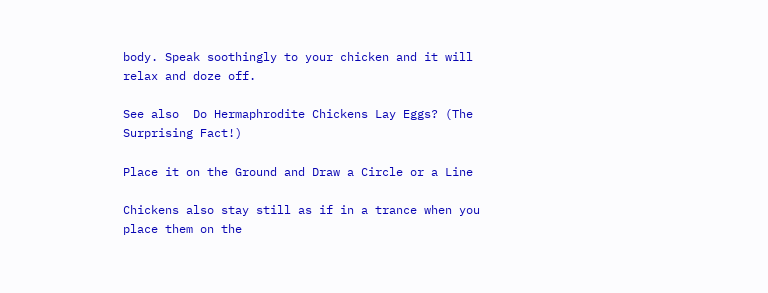body. Speak soothingly to your chicken and it will relax and doze off.

See also  Do Hermaphrodite Chickens Lay Eggs? (The Surprising Fact!)

Place it on the Ground and Draw a Circle or a Line

Chickens also stay still as if in a trance when you place them on the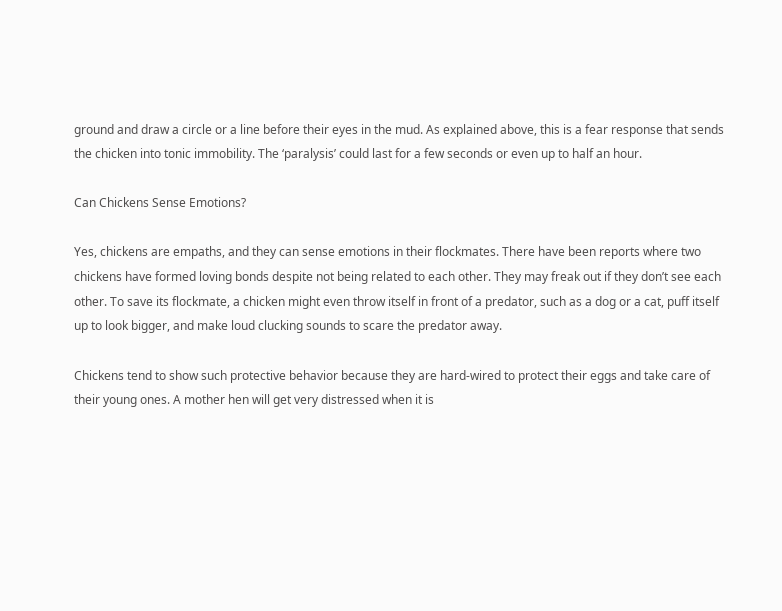ground and draw a circle or a line before their eyes in the mud. As explained above, this is a fear response that sends the chicken into tonic immobility. The ‘paralysis’ could last for a few seconds or even up to half an hour.

Can Chickens Sense Emotions?

Yes, chickens are empaths, and they can sense emotions in their flockmates. There have been reports where two chickens have formed loving bonds despite not being related to each other. They may freak out if they don’t see each other. To save its flockmate, a chicken might even throw itself in front of a predator, such as a dog or a cat, puff itself up to look bigger, and make loud clucking sounds to scare the predator away.

Chickens tend to show such protective behavior because they are hard-wired to protect their eggs and take care of their young ones. A mother hen will get very distressed when it is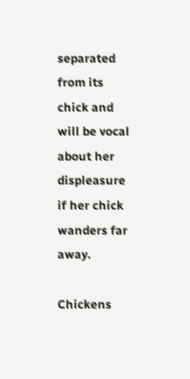separated from its chick and will be vocal about her displeasure if her chick wanders far away.

Chickens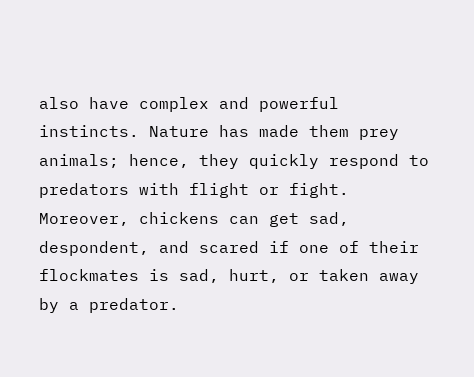also have complex and powerful instincts. Nature has made them prey animals; hence, they quickly respond to predators with flight or fight. Moreover, chickens can get sad, despondent, and scared if one of their flockmates is sad, hurt, or taken away by a predator.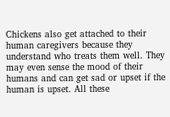Chickens also get attached to their human caregivers because they understand who treats them well. They may even sense the mood of their humans and can get sad or upset if the human is upset. All these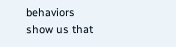behaviors show us that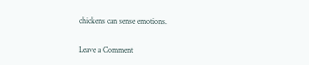chickens can sense emotions.

Leave a Comment